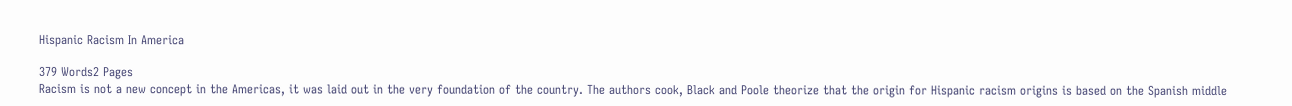Hispanic Racism In America

379 Words2 Pages
Racism is not a new concept in the Americas, it was laid out in the very foundation of the country. The authors cook, Black and Poole theorize that the origin for Hispanic racism origins is based on the Spanish middle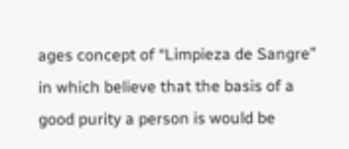ages concept of “Limpieza de Sangre” in which believe that the basis of a good purity a person is would be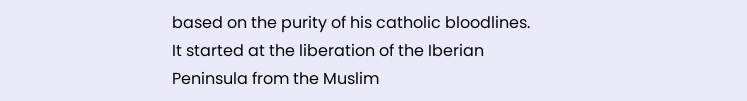based on the purity of his catholic bloodlines. It started at the liberation of the Iberian Peninsula from the Muslim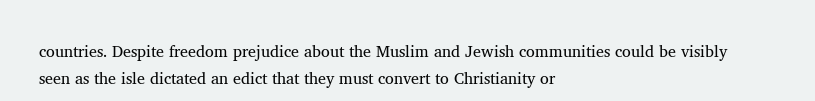countries. Despite freedom prejudice about the Muslim and Jewish communities could be visibly seen as the isle dictated an edict that they must convert to Christianity or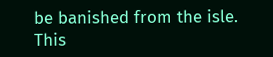be banished from the isle. This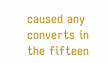caused any converts in the fifteen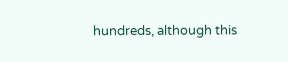hundreds, although this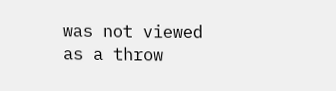was not viewed as a throw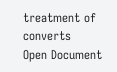treatment of converts
Open Document